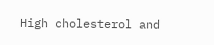High cholesterol and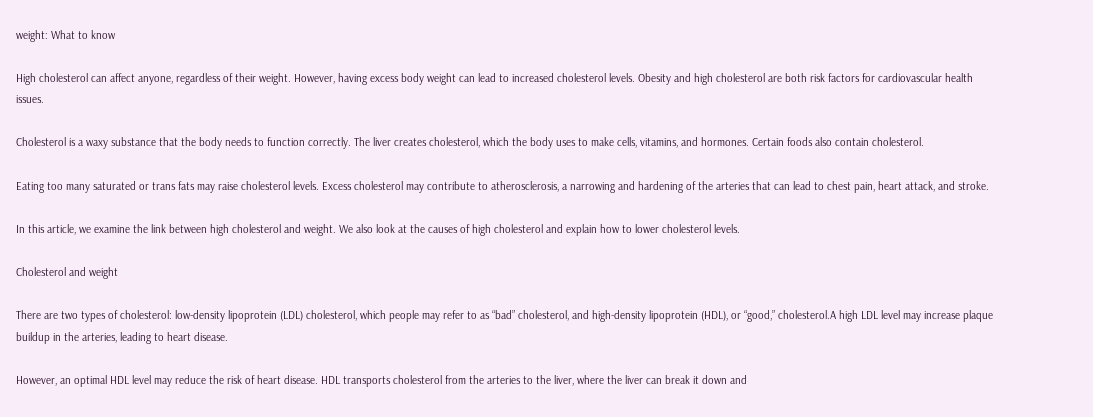weight: What to know

High cholesterol can affect anyone, regardless of their weight. However, having excess body weight can lead to increased cholesterol levels. Obesity and high cholesterol are both risk factors for cardiovascular health issues.

Cholesterol is a waxy substance that the body needs to function correctly. The liver creates cholesterol, which the body uses to make cells, vitamins, and hormones. Certain foods also contain cholesterol.

Eating too many saturated or trans fats may raise cholesterol levels. Excess cholesterol may contribute to atherosclerosis, a narrowing and hardening of the arteries that can lead to chest pain, heart attack, and stroke.

In this article, we examine the link between high cholesterol and weight. We also look at the causes of high cholesterol and explain how to lower cholesterol levels.

Cholesterol and weight

There are two types of cholesterol: low-density lipoprotein (LDL) cholesterol, which people may refer to as “bad” cholesterol, and high-density lipoprotein (HDL), or “good,” cholesterol.A high LDL level may increase plaque buildup in the arteries, leading to heart disease.

However, an optimal HDL level may reduce the risk of heart disease. HDL transports cholesterol from the arteries to the liver, where the liver can break it down and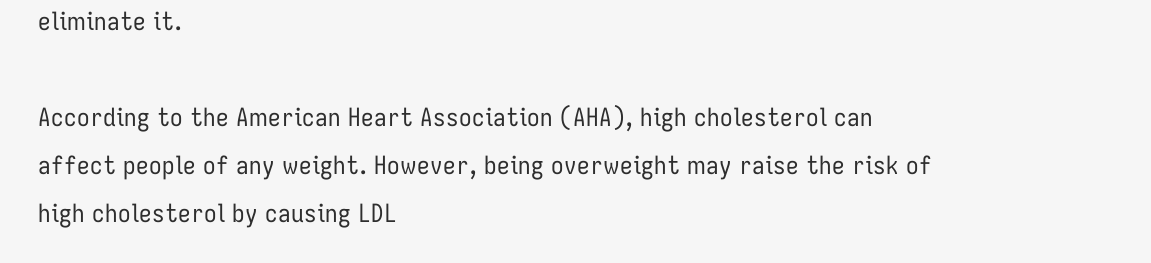eliminate it.

According to the American Heart Association (AHA), high cholesterol can affect people of any weight. However, being overweight may raise the risk of high cholesterol by causing LDL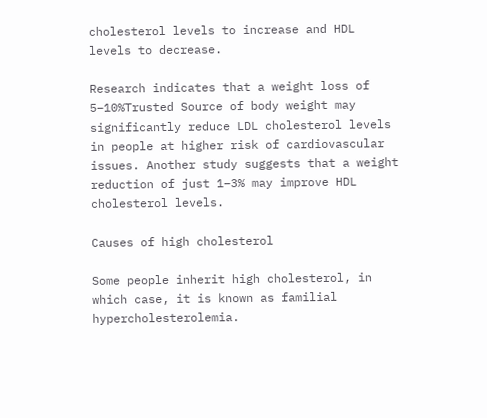cholesterol levels to increase and HDL levels to decrease.

Research indicates that a weight loss of 5–10%Trusted Source of body weight may significantly reduce LDL cholesterol levels in people at higher risk of cardiovascular issues. Another study suggests that a weight reduction of just 1–3% may improve HDL cholesterol levels.

Causes of high cholesterol

Some people inherit high cholesterol, in which case, it is known as familial hypercholesterolemia.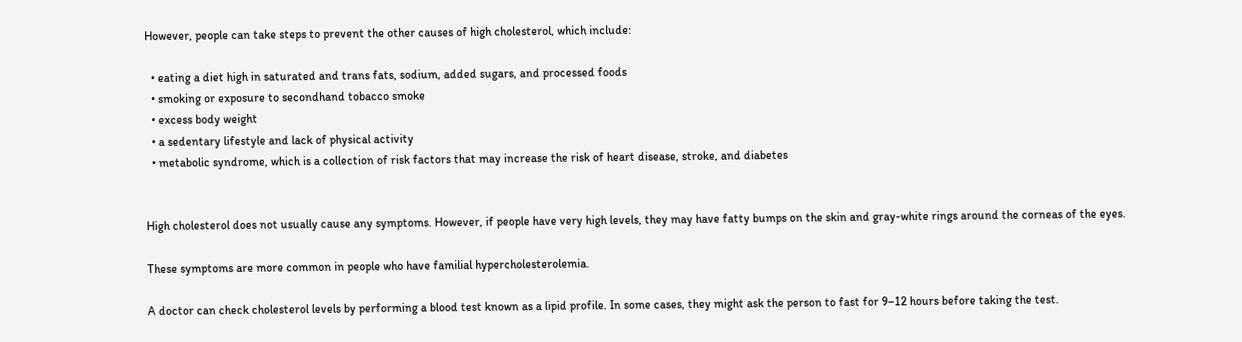However, people can take steps to prevent the other causes of high cholesterol, which include:

  • eating a diet high in saturated and trans fats, sodium, added sugars, and processed foods
  • smoking or exposure to secondhand tobacco smoke
  • excess body weight
  • a sedentary lifestyle and lack of physical activity
  • metabolic syndrome, which is a collection of risk factors that may increase the risk of heart disease, stroke, and diabetes


High cholesterol does not usually cause any symptoms. However, if people have very high levels, they may have fatty bumps on the skin and gray-white rings around the corneas of the eyes.

These symptoms are more common in people who have familial hypercholesterolemia.

A doctor can check cholesterol levels by performing a blood test known as a lipid profile. In some cases, they might ask the person to fast for 9–12 hours before taking the test.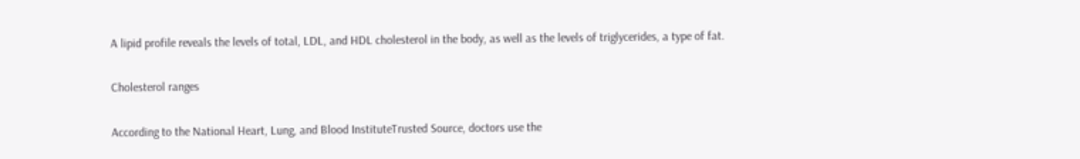A lipid profile reveals the levels of total, LDL, and HDL cholesterol in the body, as well as the levels of triglycerides, a type of fat.

Cholesterol ranges

According to the National Heart, Lung, and Blood InstituteTrusted Source, doctors use the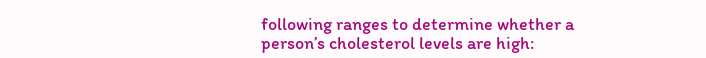following ranges to determine whether a person’s cholesterol levels are high: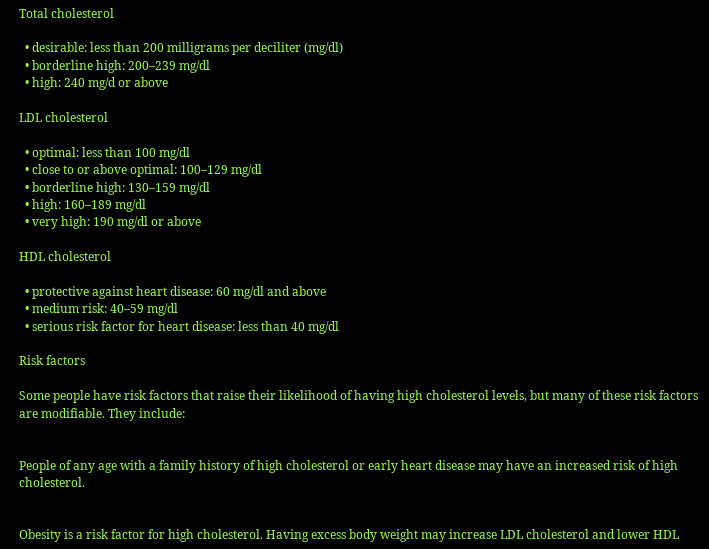Total cholesterol

  • desirable: less than 200 milligrams per deciliter (mg/dl)
  • borderline high: 200–239 mg/dl
  • high: 240 mg/d or above

LDL cholesterol

  • optimal: less than 100 mg/dl
  • close to or above optimal: 100–129 mg/dl
  • borderline high: 130–159 mg/dl
  • high: 160–189 mg/dl
  • very high: 190 mg/dl or above

HDL cholesterol

  • protective against heart disease: 60 mg/dl and above
  • medium risk: 40–59 mg/dl
  • serious risk factor for heart disease: less than 40 mg/dl

Risk factors

Some people have risk factors that raise their likelihood of having high cholesterol levels, but many of these risk factors are modifiable. They include:


People of any age with a family history of high cholesterol or early heart disease may have an increased risk of high cholesterol.


Obesity is a risk factor for high cholesterol. Having excess body weight may increase LDL cholesterol and lower HDL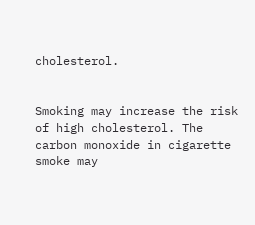cholesterol.


Smoking may increase the risk of high cholesterol. The carbon monoxide in cigarette smoke may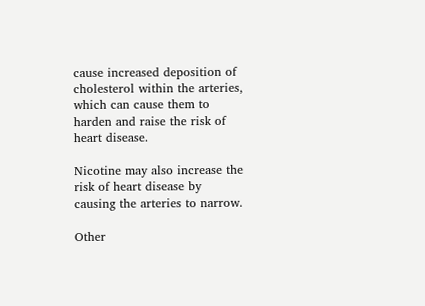cause increased deposition of cholesterol within the arteries, which can cause them to harden and raise the risk of heart disease.

Nicotine may also increase the risk of heart disease by causing the arteries to narrow.

Other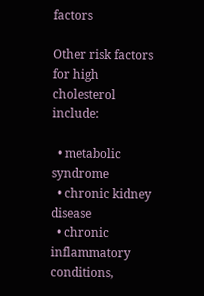factors

Other risk factors for high cholesterol include:

  • metabolic syndrome
  • chronic kidney disease
  • chronic inflammatory conditions,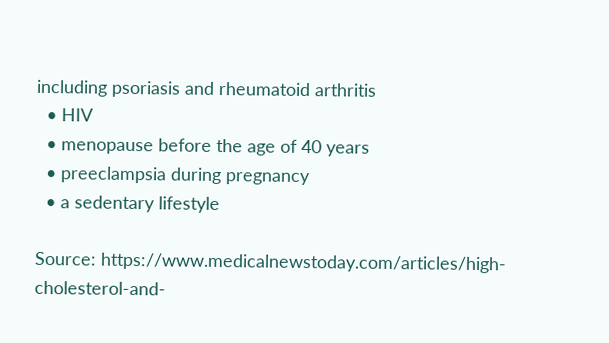including psoriasis and rheumatoid arthritis
  • HIV
  • menopause before the age of 40 years
  • preeclampsia during pregnancy
  • a sedentary lifestyle

Source: https://www.medicalnewstoday.com/articles/high-cholesterol-and-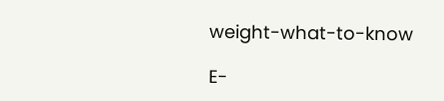weight-what-to-know

E-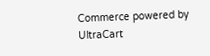Commerce powered by UltraCart